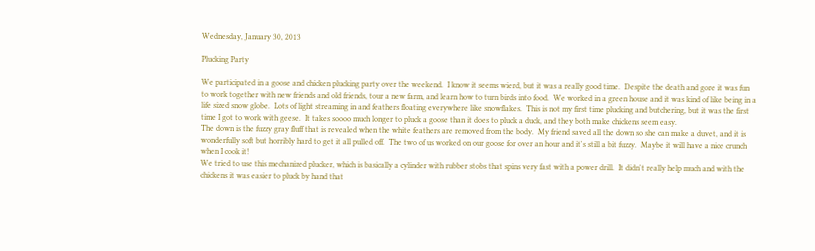Wednesday, January 30, 2013

Plucking Party

We participated in a goose and chicken plucking party over the weekend.  I know it seems wierd, but it was a really good time.  Despite the death and gore it was fun to work together with new friends and old friends, tour a new farm, and learn how to turn birds into food.  We worked in a green house and it was kind of like being in a life sized snow globe.  Lots of light streaming in and feathers floating everywhere like snowflakes.  This is not my first time plucking and butchering, but it was the first time I got to work with geese.  It takes soooo much longer to pluck a goose than it does to pluck a duck, and they both make chickens seem easy.
The down is the fuzzy gray fluff that is revealed when the white feathers are removed from the body.  My friend saved all the down so she can make a duvet, and it is wonderfully soft but horribly hard to get it all pulled off.  The two of us worked on our goose for over an hour and it's still a bit fuzzy.  Maybe it will have a nice crunch when I cook it!
We tried to use this mechanized plucker, which is basically a cylinder with rubber stobs that spins very fast with a power drill.  It didn't really help much and with the chickens it was easier to pluck by hand that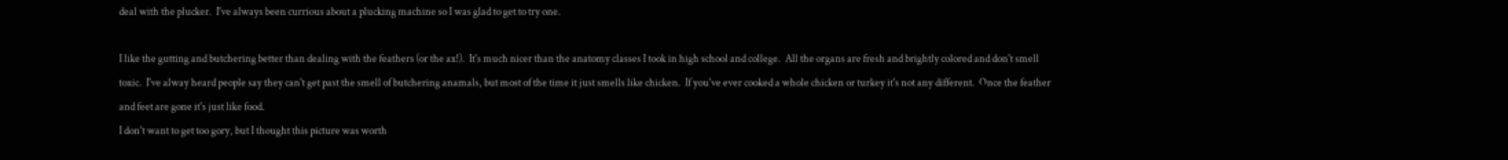deal with the plucker.  I've always been currious about a plucking machine so I was glad to get to try one.

I like the gutting and butchering better than dealing with the feathers (or the ax!).  It's much nicer than the anatomy classes I took in high school and college.  All the organs are fresh and brightly colored and don't smell toxic.  I've alway heard people say they can't get past the smell of butchering anamals, but most of the time it just smells like chicken.  If you've ever cooked a whole chicken or turkey it's not any different.  Once the feather and feet are gone it's just like food.
I don't want to get too gory, but I thought this picture was worth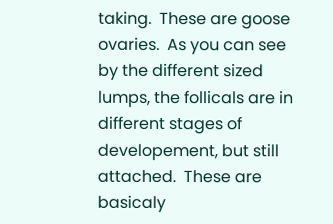taking.  These are goose ovaries.  As you can see by the different sized lumps, the follicals are in different stages of developement, but still attached.  These are basicaly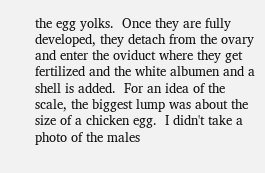the egg yolks.  Once they are fully developed, they detach from the ovary and enter the oviduct where they get fertilized and the white albumen and a shell is added.  For an idea of the scale, the biggest lump was about the size of a chicken egg.  I didn't take a photo of the males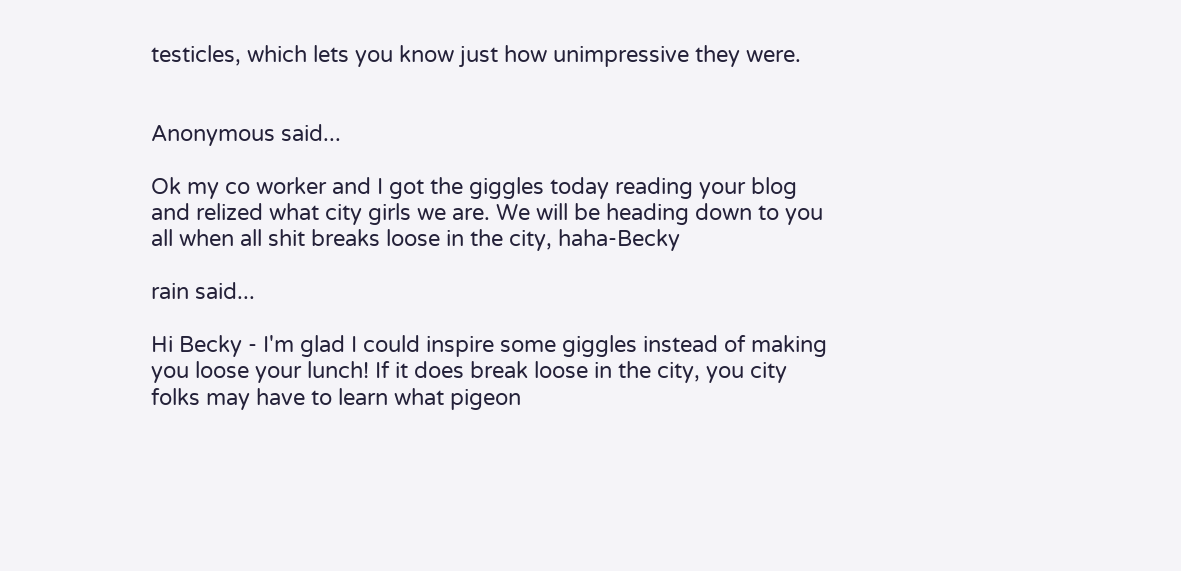testicles, which lets you know just how unimpressive they were.


Anonymous said...

Ok my co worker and I got the giggles today reading your blog and relized what city girls we are. We will be heading down to you all when all shit breaks loose in the city, haha-Becky

rain said...

Hi Becky - I'm glad I could inspire some giggles instead of making you loose your lunch! If it does break loose in the city, you city folks may have to learn what pigeon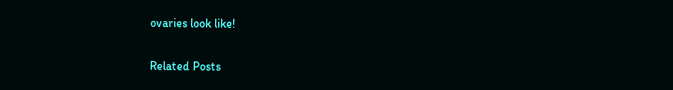ovaries look like!

Related Posts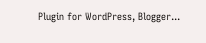Plugin for WordPress, Blogger...